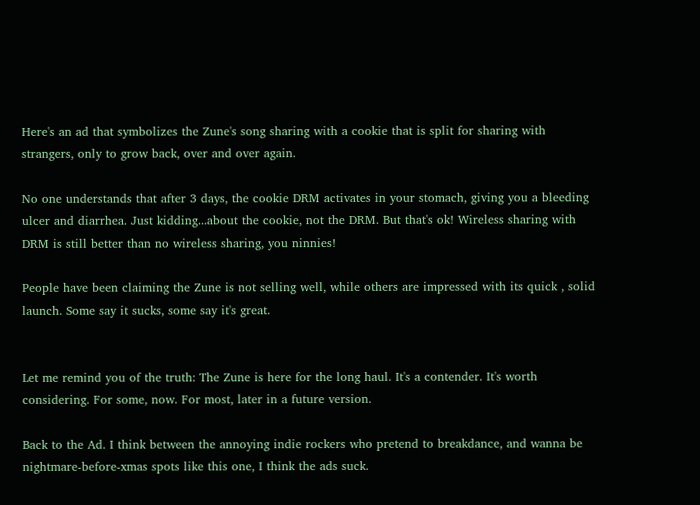Here's an ad that symbolizes the Zune's song sharing with a cookie that is split for sharing with strangers, only to grow back, over and over again.

No one understands that after 3 days, the cookie DRM activates in your stomach, giving you a bleeding ulcer and diarrhea. Just kidding...about the cookie, not the DRM. But that's ok! Wireless sharing with DRM is still better than no wireless sharing, you ninnies!

People have been claiming the Zune is not selling well, while others are impressed with its quick , solid launch. Some say it sucks, some say it's great.


Let me remind you of the truth: The Zune is here for the long haul. It's a contender. It's worth considering. For some, now. For most, later in a future version.

Back to the Ad. I think between the annoying indie rockers who pretend to breakdance, and wanna be nightmare-before-xmas spots like this one, I think the ads suck.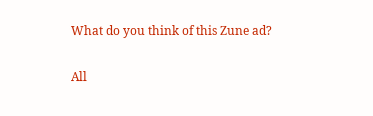What do you think of this Zune ad?

All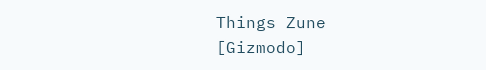Things Zune [Gizmodo]